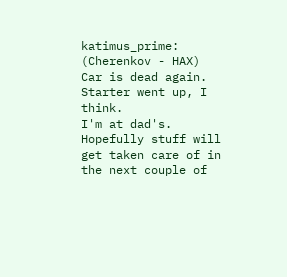katimus_prime: (Cherenkov - HAX)
Car is dead again.
Starter went up, I think.
I'm at dad's. Hopefully stuff will get taken care of in the next couple of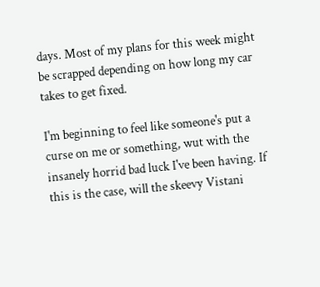days. Most of my plans for this week might be scrapped depending on how long my car takes to get fixed.

I'm beginning to feel like someone's put a curse on me or something, wut with the insanely horrid bad luck I've been having. If this is the case, will the skeevy Vistani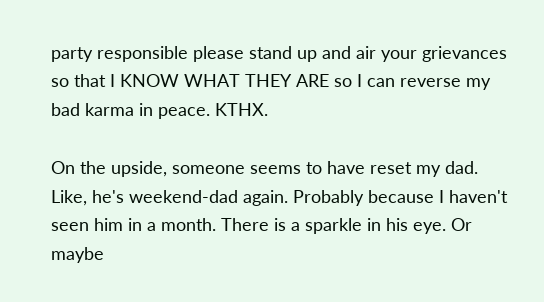party responsible please stand up and air your grievances so that I KNOW WHAT THEY ARE so I can reverse my bad karma in peace. KTHX.

On the upside, someone seems to have reset my dad. Like, he's weekend-dad again. Probably because I haven't seen him in a month. There is a sparkle in his eye. Or maybe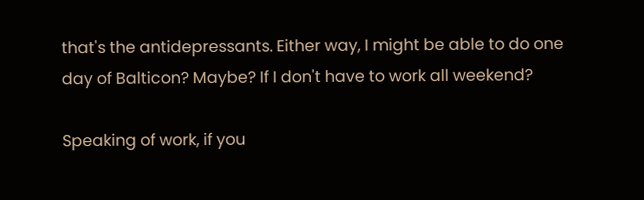that's the antidepressants. Either way, I might be able to do one day of Balticon? Maybe? If I don't have to work all weekend?

Speaking of work, if you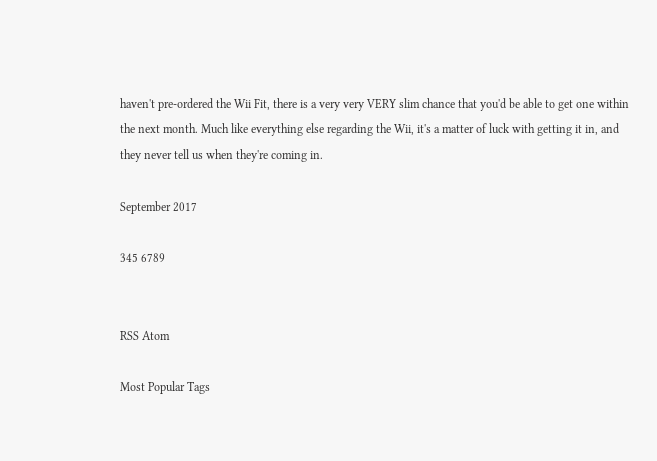haven't pre-ordered the Wii Fit, there is a very very VERY slim chance that you'd be able to get one within the next month. Much like everything else regarding the Wii, it's a matter of luck with getting it in, and they never tell us when they're coming in.

September 2017

345 6789


RSS Atom

Most Popular Tags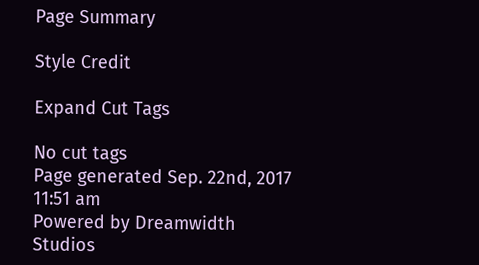Page Summary

Style Credit

Expand Cut Tags

No cut tags
Page generated Sep. 22nd, 2017 11:51 am
Powered by Dreamwidth Studios